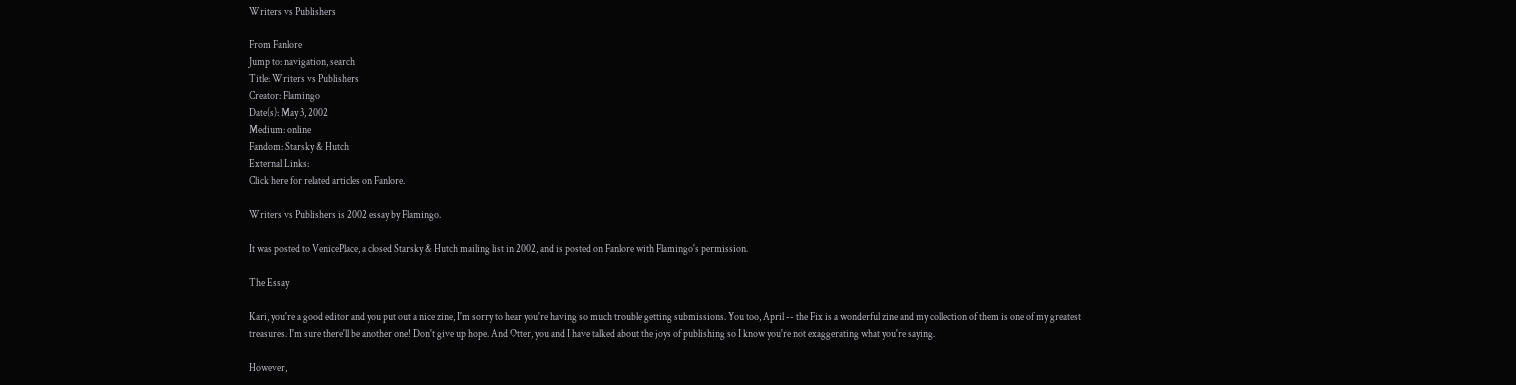Writers vs Publishers

From Fanlore
Jump to: navigation, search
Title: Writers vs Publishers
Creator: Flamingo
Date(s): May 3, 2002
Medium: online
Fandom: Starsky & Hutch
External Links:
Click here for related articles on Fanlore.

Writers vs Publishers is 2002 essay by Flamingo.

It was posted to VenicePlace, a closed Starsky & Hutch mailing list in 2002, and is posted on Fanlore with Flamingo's permission.

The Essay

Kari, you're a good editor and you put out a nice zine, I'm sorry to hear you're having so much trouble getting submissions. You too, April -- the Fix is a wonderful zine and my collection of them is one of my greatest treasures. I'm sure there'll be another one! Don't give up hope. And Otter, you and I have talked about the joys of publishing so I know you're not exaggerating what you're saying.

However,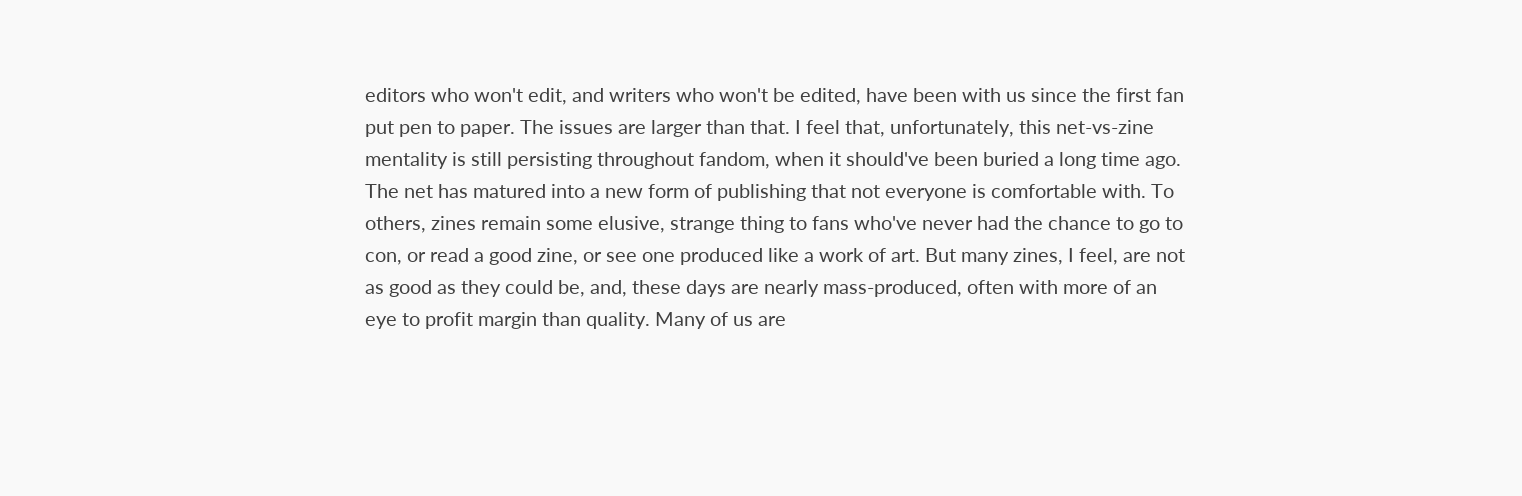editors who won't edit, and writers who won't be edited, have been with us since the first fan put pen to paper. The issues are larger than that. I feel that, unfortunately, this net-vs-zine mentality is still persisting throughout fandom, when it should've been buried a long time ago. The net has matured into a new form of publishing that not everyone is comfortable with. To others, zines remain some elusive, strange thing to fans who've never had the chance to go to con, or read a good zine, or see one produced like a work of art. But many zines, I feel, are not as good as they could be, and, these days are nearly mass-produced, often with more of an eye to profit margin than quality. Many of us are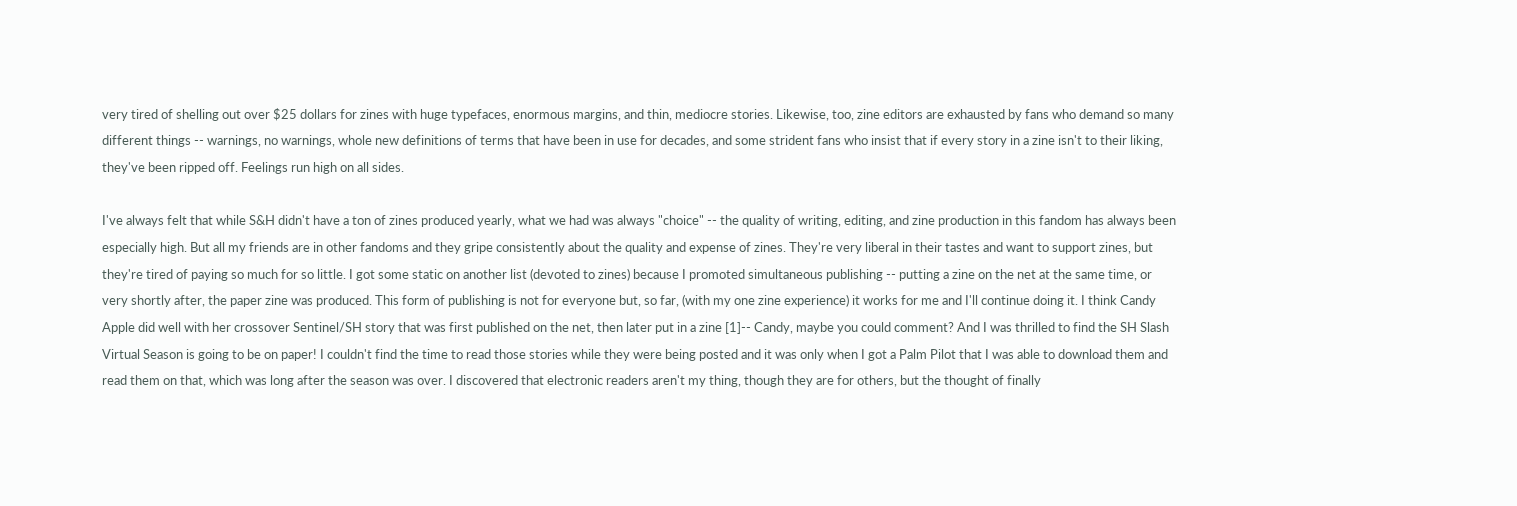very tired of shelling out over $25 dollars for zines with huge typefaces, enormous margins, and thin, mediocre stories. Likewise, too, zine editors are exhausted by fans who demand so many different things -- warnings, no warnings, whole new definitions of terms that have been in use for decades, and some strident fans who insist that if every story in a zine isn't to their liking, they've been ripped off. Feelings run high on all sides.

I've always felt that while S&H didn't have a ton of zines produced yearly, what we had was always "choice" -- the quality of writing, editing, and zine production in this fandom has always been especially high. But all my friends are in other fandoms and they gripe consistently about the quality and expense of zines. They're very liberal in their tastes and want to support zines, but they're tired of paying so much for so little. I got some static on another list (devoted to zines) because I promoted simultaneous publishing -- putting a zine on the net at the same time, or very shortly after, the paper zine was produced. This form of publishing is not for everyone but, so far, (with my one zine experience) it works for me and I'll continue doing it. I think Candy Apple did well with her crossover Sentinel/SH story that was first published on the net, then later put in a zine [1]-- Candy, maybe you could comment? And I was thrilled to find the SH Slash Virtual Season is going to be on paper! I couldn't find the time to read those stories while they were being posted and it was only when I got a Palm Pilot that I was able to download them and read them on that, which was long after the season was over. I discovered that electronic readers aren't my thing, though they are for others, but the thought of finally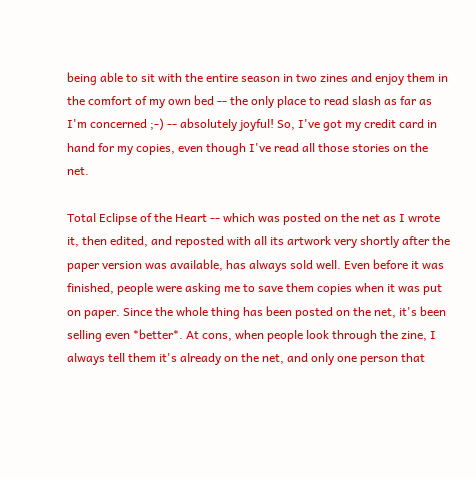being able to sit with the entire season in two zines and enjoy them in the comfort of my own bed -- the only place to read slash as far as I'm concerned ;-) -- absolutely joyful! So, I've got my credit card in hand for my copies, even though I've read all those stories on the net.

Total Eclipse of the Heart -- which was posted on the net as I wrote it, then edited, and reposted with all its artwork very shortly after the paper version was available, has always sold well. Even before it was finished, people were asking me to save them copies when it was put on paper. Since the whole thing has been posted on the net, it's been selling even *better*. At cons, when people look through the zine, I always tell them it's already on the net, and only one person that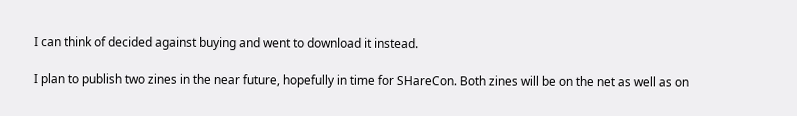I can think of decided against buying and went to download it instead.

I plan to publish two zines in the near future, hopefully in time for SHareCon. Both zines will be on the net as well as on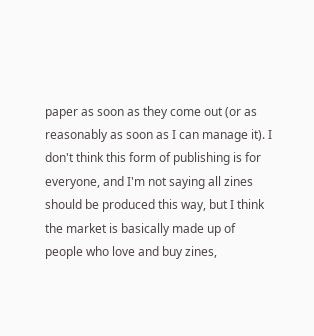paper as soon as they come out (or as reasonably as soon as I can manage it). I don't think this form of publishing is for everyone, and I'm not saying all zines should be produced this way, but I think the market is basically made up of people who love and buy zines,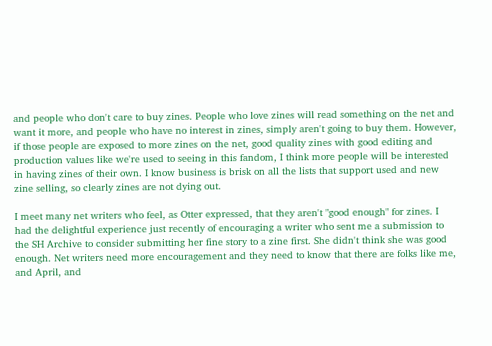and people who don't care to buy zines. People who love zines will read something on the net and want it more, and people who have no interest in zines, simply aren't going to buy them. However, if those people are exposed to more zines on the net, good quality zines with good editing and production values like we're used to seeing in this fandom, I think more people will be interested in having zines of their own. I know business is brisk on all the lists that support used and new zine selling, so clearly zines are not dying out.

I meet many net writers who feel, as Otter expressed, that they aren't "good enough" for zines. I had the delightful experience just recently of encouraging a writer who sent me a submission to the SH Archive to consider submitting her fine story to a zine first. She didn't think she was good enough. Net writers need more encouragement and they need to know that there are folks like me, and April, and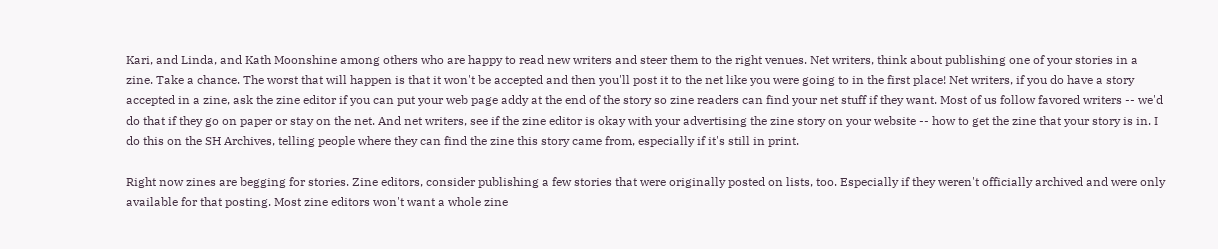Kari, and Linda, and Kath Moonshine among others who are happy to read new writers and steer them to the right venues. Net writers, think about publishing one of your stories in a zine. Take a chance. The worst that will happen is that it won't be accepted and then you'll post it to the net like you were going to in the first place! Net writers, if you do have a story accepted in a zine, ask the zine editor if you can put your web page addy at the end of the story so zine readers can find your net stuff if they want. Most of us follow favored writers -- we'd do that if they go on paper or stay on the net. And net writers, see if the zine editor is okay with your advertising the zine story on your website -- how to get the zine that your story is in. I do this on the SH Archives, telling people where they can find the zine this story came from, especially if it's still in print.

Right now zines are begging for stories. Zine editors, consider publishing a few stories that were originally posted on lists, too. Especially if they weren't officially archived and were only available for that posting. Most zine editors won't want a whole zine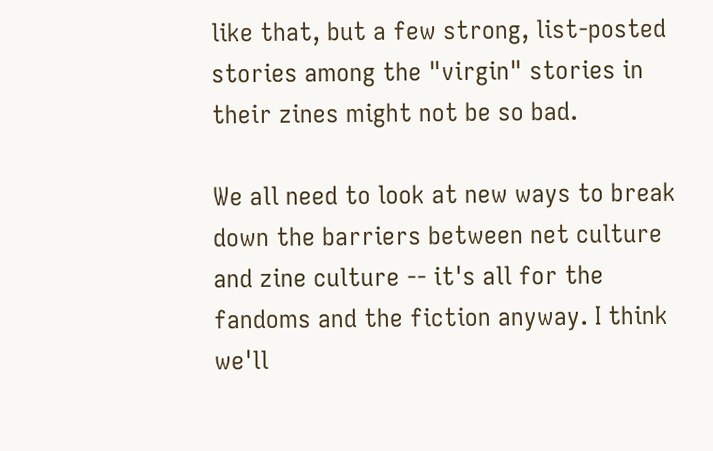like that, but a few strong, list-posted stories among the "virgin" stories in their zines might not be so bad.

We all need to look at new ways to break down the barriers between net culture and zine culture -- it's all for the fandoms and the fiction anyway. I think we'll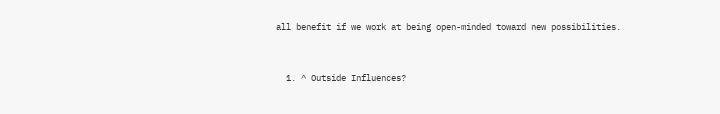all benefit if we work at being open-minded toward new possibilities.


  1. ^ Outside Influences?